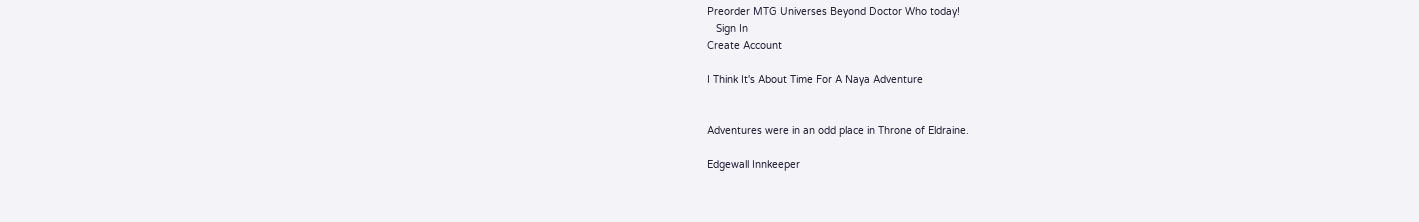Preorder MTG Universes Beyond Doctor Who today!
   Sign In
Create Account

I Think It's About Time For A Naya Adventure


Adventures were in an odd place in Throne of Eldraine.

Edgewall Innkeeper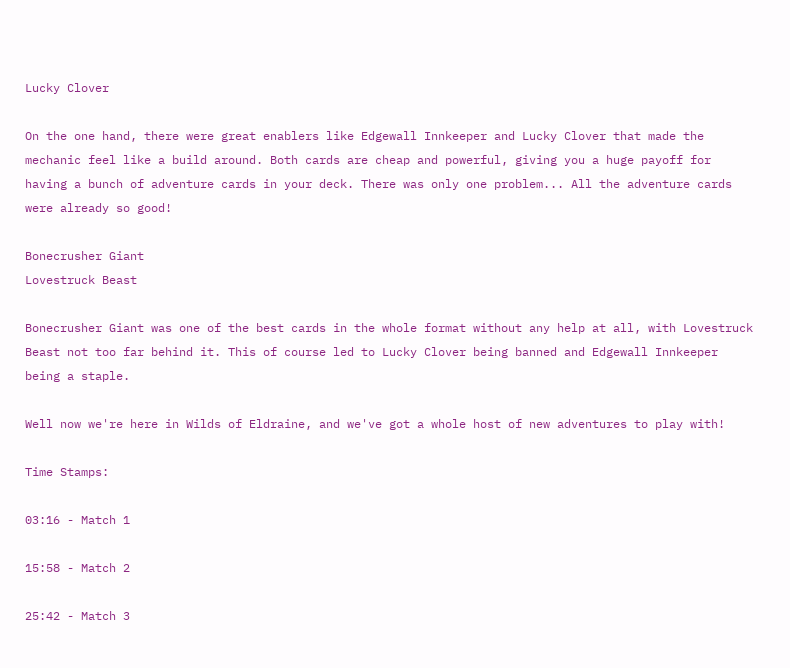Lucky Clover

On the one hand, there were great enablers like Edgewall Innkeeper and Lucky Clover that made the mechanic feel like a build around. Both cards are cheap and powerful, giving you a huge payoff for having a bunch of adventure cards in your deck. There was only one problem... All the adventure cards were already so good!

Bonecrusher Giant
Lovestruck Beast

Bonecrusher Giant was one of the best cards in the whole format without any help at all, with Lovestruck Beast not too far behind it. This of course led to Lucky Clover being banned and Edgewall Innkeeper being a staple.

Well now we're here in Wilds of Eldraine, and we've got a whole host of new adventures to play with!

Time Stamps:

03:16 - Match 1

15:58 - Match 2

25:42 - Match 3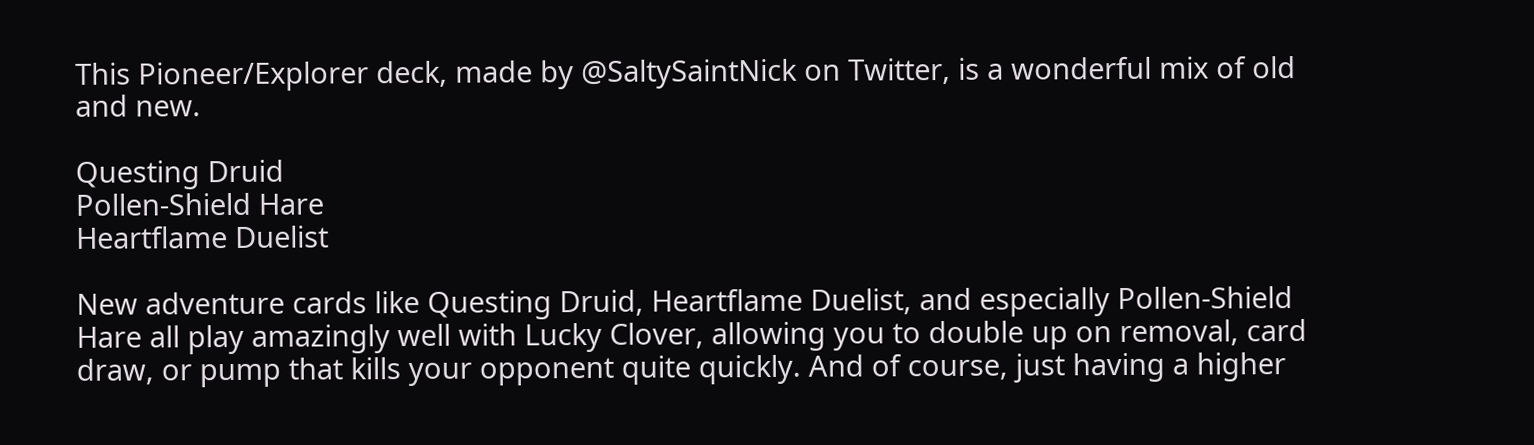This Pioneer/Explorer deck, made by @SaltySaintNick on Twitter, is a wonderful mix of old and new.

Questing Druid
Pollen-Shield Hare
Heartflame Duelist

New adventure cards like Questing Druid, Heartflame Duelist, and especially Pollen-Shield Hare all play amazingly well with Lucky Clover, allowing you to double up on removal, card draw, or pump that kills your opponent quite quickly. And of course, just having a higher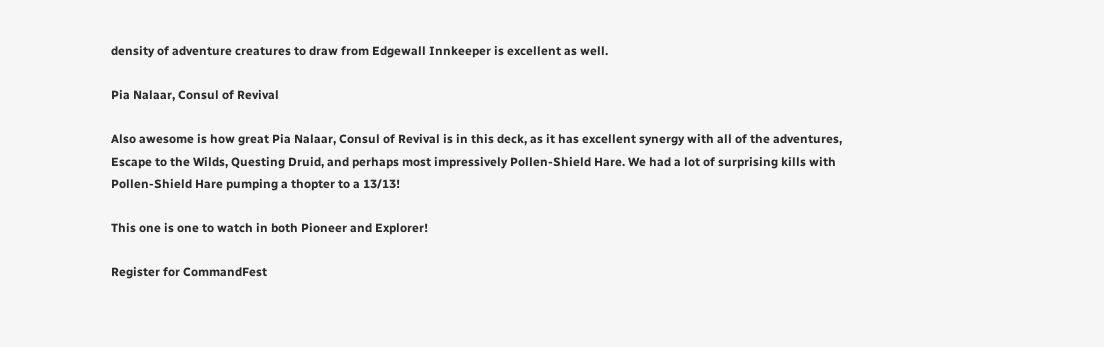density of adventure creatures to draw from Edgewall Innkeeper is excellent as well.

Pia Nalaar, Consul of Revival

Also awesome is how great Pia Nalaar, Consul of Revival is in this deck, as it has excellent synergy with all of the adventures, Escape to the Wilds, Questing Druid, and perhaps most impressively Pollen-Shield Hare. We had a lot of surprising kills with Pollen-Shield Hare pumping a thopter to a 13/13!

This one is one to watch in both Pioneer and Explorer!

Register for CommandFest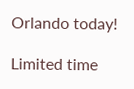Orlando today!

Limited time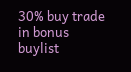30% buy trade in bonus buylist